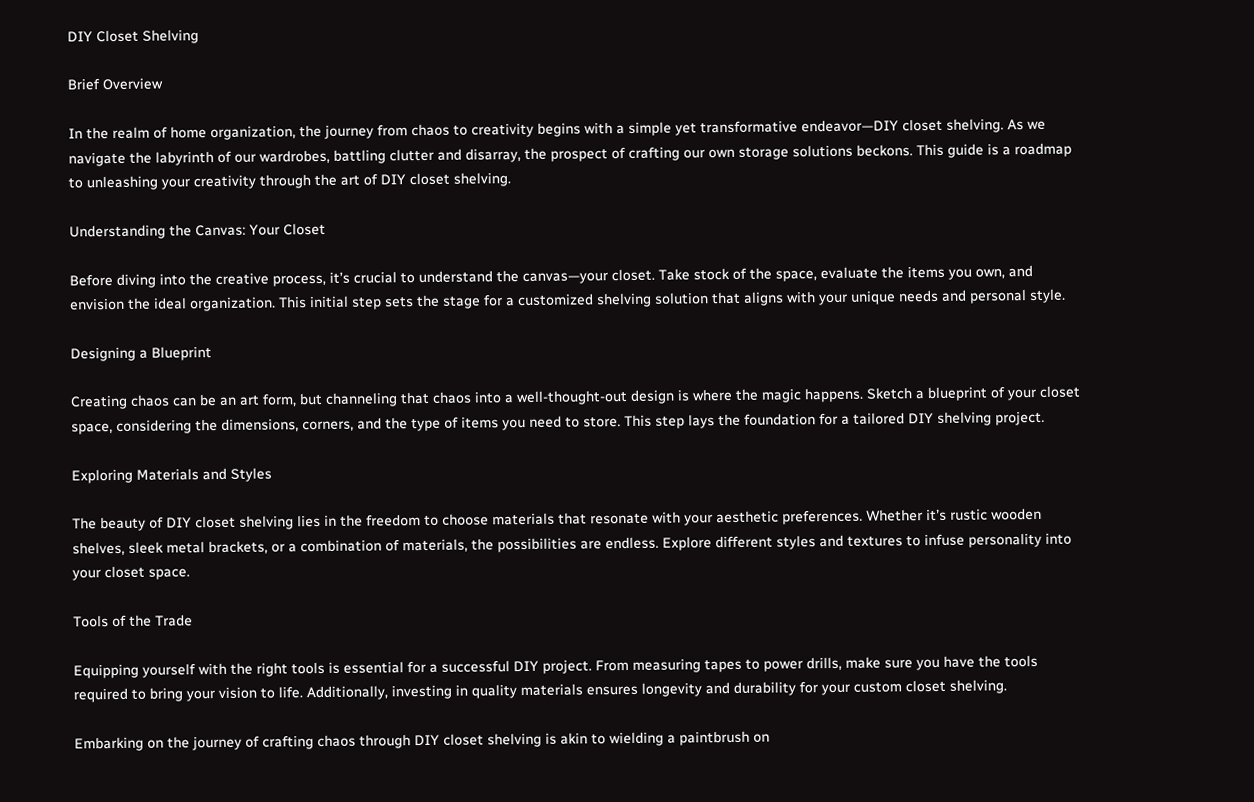DIY Closet Shelving

Brief Overview

In the realm of home organization, the journey from chaos to creativity begins with a simple yet transformative endeavor—DIY closet shelving. As we navigate the labyrinth of our wardrobes, battling clutter and disarray, the prospect of crafting our own storage solutions beckons. This guide is a roadmap to unleashing your creativity through the art of DIY closet shelving.

Understanding the Canvas: Your Closet

Before diving into the creative process, it’s crucial to understand the canvas—your closet. Take stock of the space, evaluate the items you own, and envision the ideal organization. This initial step sets the stage for a customized shelving solution that aligns with your unique needs and personal style.

Designing a Blueprint

Creating chaos can be an art form, but channeling that chaos into a well-thought-out design is where the magic happens. Sketch a blueprint of your closet space, considering the dimensions, corners, and the type of items you need to store. This step lays the foundation for a tailored DIY shelving project.

Exploring Materials and Styles

The beauty of DIY closet shelving lies in the freedom to choose materials that resonate with your aesthetic preferences. Whether it’s rustic wooden shelves, sleek metal brackets, or a combination of materials, the possibilities are endless. Explore different styles and textures to infuse personality into your closet space.

Tools of the Trade

Equipping yourself with the right tools is essential for a successful DIY project. From measuring tapes to power drills, make sure you have the tools required to bring your vision to life. Additionally, investing in quality materials ensures longevity and durability for your custom closet shelving.

Embarking on the journey of crafting chaos through DIY closet shelving is akin to wielding a paintbrush on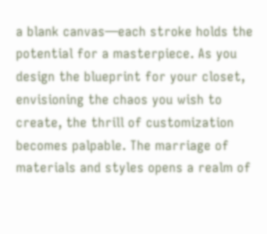a blank canvas—each stroke holds the potential for a masterpiece. As you design the blueprint for your closet, envisioning the chaos you wish to create, the thrill of customization becomes palpable. The marriage of materials and styles opens a realm of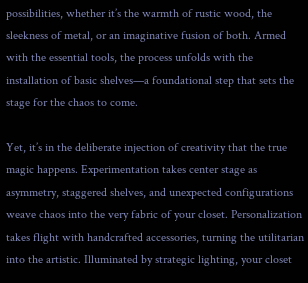possibilities, whether it’s the warmth of rustic wood, the sleekness of metal, or an imaginative fusion of both. Armed with the essential tools, the process unfolds with the installation of basic shelves—a foundational step that sets the stage for the chaos to come.

Yet, it’s in the deliberate injection of creativity that the true magic happens. Experimentation takes center stage as asymmetry, staggered shelves, and unexpected configurations weave chaos into the very fabric of your closet. Personalization takes flight with handcrafted accessories, turning the utilitarian into the artistic. Illuminated by strategic lighting, your closet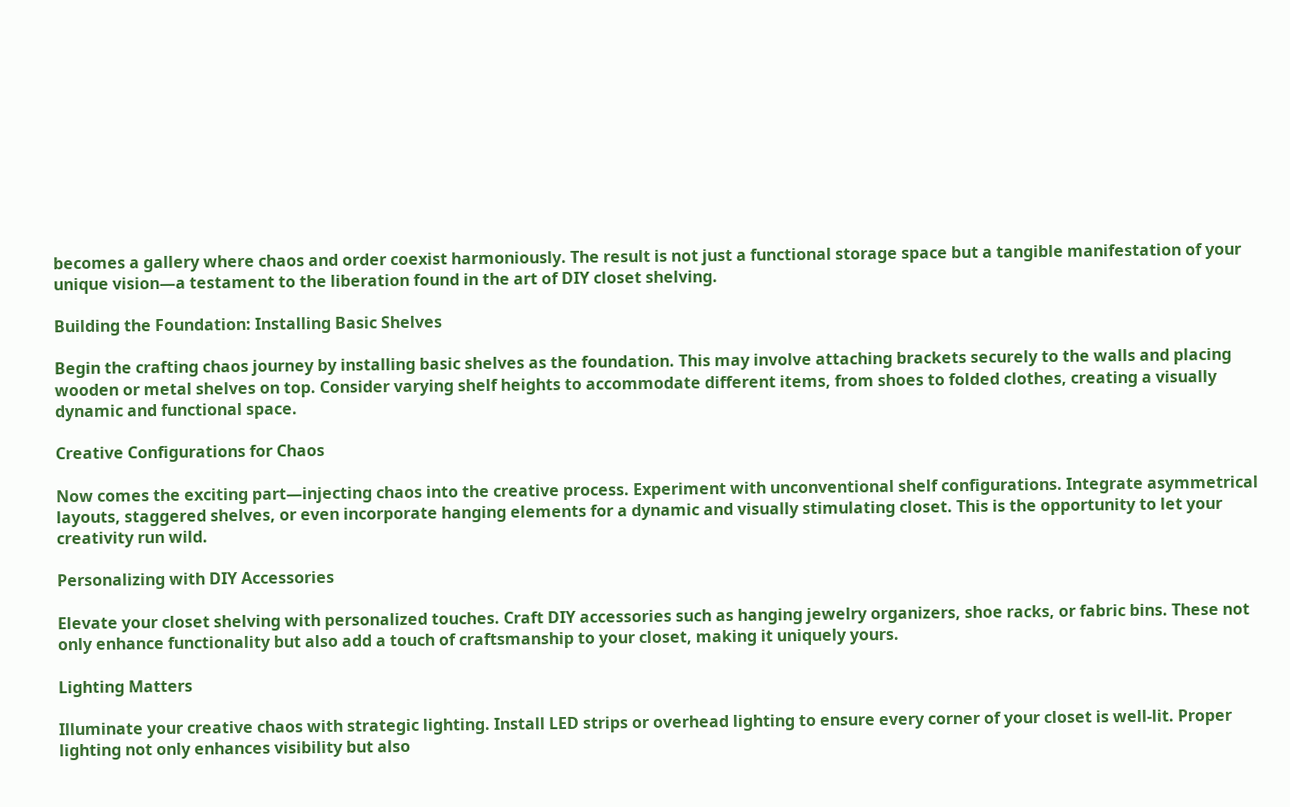becomes a gallery where chaos and order coexist harmoniously. The result is not just a functional storage space but a tangible manifestation of your unique vision—a testament to the liberation found in the art of DIY closet shelving.

Building the Foundation: Installing Basic Shelves

Begin the crafting chaos journey by installing basic shelves as the foundation. This may involve attaching brackets securely to the walls and placing wooden or metal shelves on top. Consider varying shelf heights to accommodate different items, from shoes to folded clothes, creating a visually dynamic and functional space.

Creative Configurations for Chaos

Now comes the exciting part—injecting chaos into the creative process. Experiment with unconventional shelf configurations. Integrate asymmetrical layouts, staggered shelves, or even incorporate hanging elements for a dynamic and visually stimulating closet. This is the opportunity to let your creativity run wild.

Personalizing with DIY Accessories

Elevate your closet shelving with personalized touches. Craft DIY accessories such as hanging jewelry organizers, shoe racks, or fabric bins. These not only enhance functionality but also add a touch of craftsmanship to your closet, making it uniquely yours.

Lighting Matters

Illuminate your creative chaos with strategic lighting. Install LED strips or overhead lighting to ensure every corner of your closet is well-lit. Proper lighting not only enhances visibility but also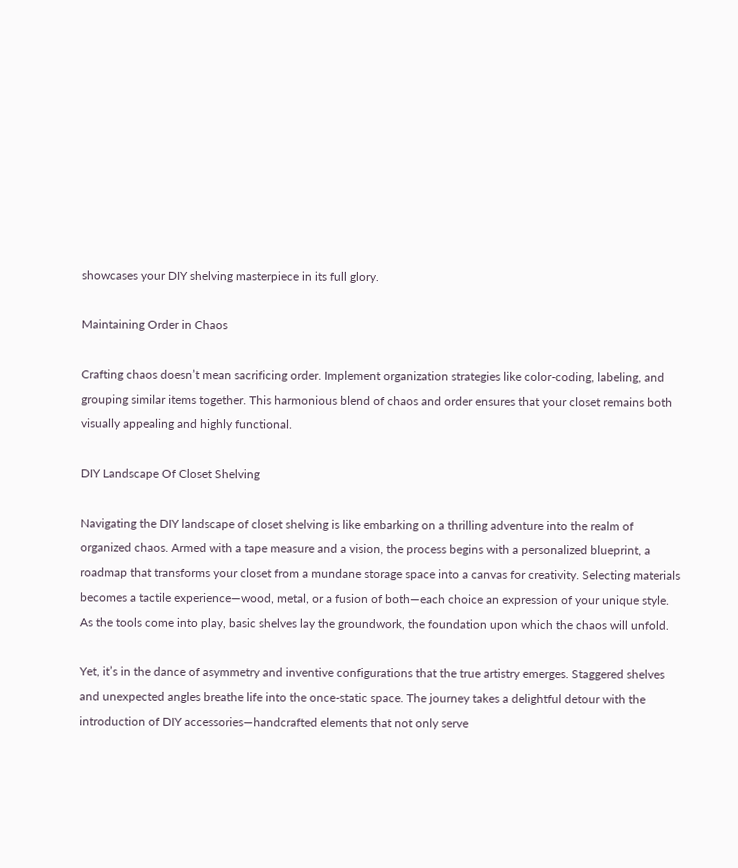showcases your DIY shelving masterpiece in its full glory.

Maintaining Order in Chaos

Crafting chaos doesn’t mean sacrificing order. Implement organization strategies like color-coding, labeling, and grouping similar items together. This harmonious blend of chaos and order ensures that your closet remains both visually appealing and highly functional.

DIY Landscape Of Closet Shelving

Navigating the DIY landscape of closet shelving is like embarking on a thrilling adventure into the realm of organized chaos. Armed with a tape measure and a vision, the process begins with a personalized blueprint, a roadmap that transforms your closet from a mundane storage space into a canvas for creativity. Selecting materials becomes a tactile experience—wood, metal, or a fusion of both—each choice an expression of your unique style. As the tools come into play, basic shelves lay the groundwork, the foundation upon which the chaos will unfold.

Yet, it’s in the dance of asymmetry and inventive configurations that the true artistry emerges. Staggered shelves and unexpected angles breathe life into the once-static space. The journey takes a delightful detour with the introduction of DIY accessories—handcrafted elements that not only serve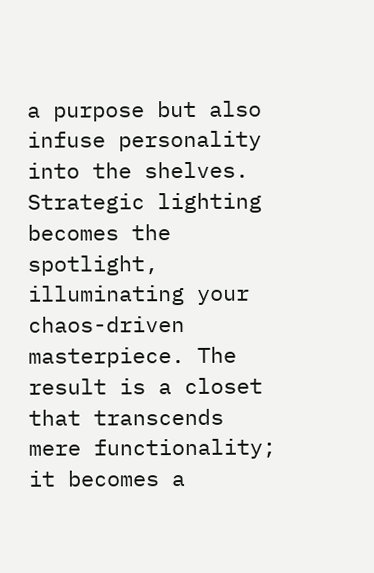a purpose but also infuse personality into the shelves. Strategic lighting becomes the spotlight, illuminating your chaos-driven masterpiece. The result is a closet that transcends mere functionality; it becomes a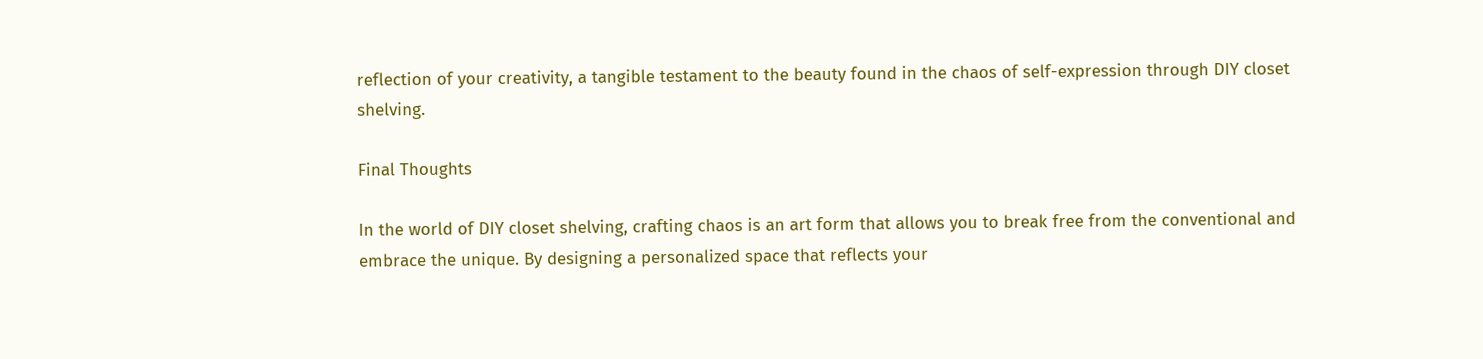reflection of your creativity, a tangible testament to the beauty found in the chaos of self-expression through DIY closet shelving.

Final Thoughts

In the world of DIY closet shelving, crafting chaos is an art form that allows you to break free from the conventional and embrace the unique. By designing a personalized space that reflects your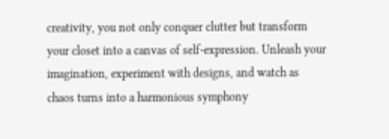creativity, you not only conquer clutter but transform your closet into a canvas of self-expression. Unleash your imagination, experiment with designs, and watch as chaos turns into a harmonious symphony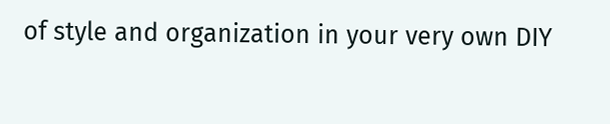of style and organization in your very own DIY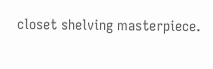closet shelving masterpiece.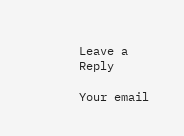Leave a Reply

Your email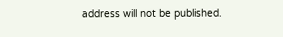address will not be published.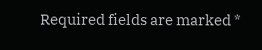Required fields are marked *